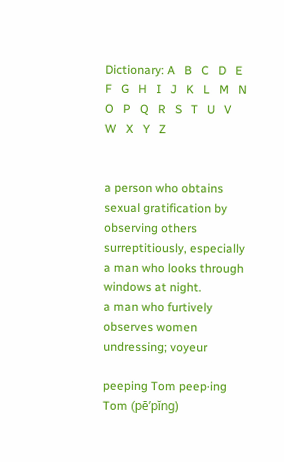Dictionary: A   B   C   D   E   F   G   H   I   J   K   L   M   N   O   P   Q   R   S   T   U   V   W   X   Y   Z


a person who obtains sexual gratification by observing others surreptitiously, especially a man who looks through windows at night.
a man who furtively observes women undressing; voyeur

peeping Tom peep·ing Tom (pē’pĭng)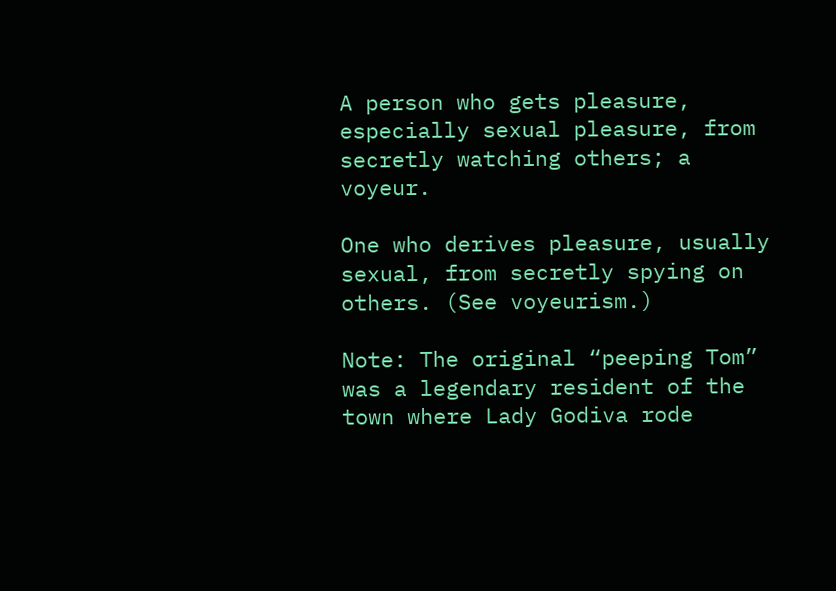A person who gets pleasure, especially sexual pleasure, from secretly watching others; a voyeur.

One who derives pleasure, usually sexual, from secretly spying on others. (See voyeurism.)

Note: The original “peeping Tom” was a legendary resident of the town where Lady Godiva rode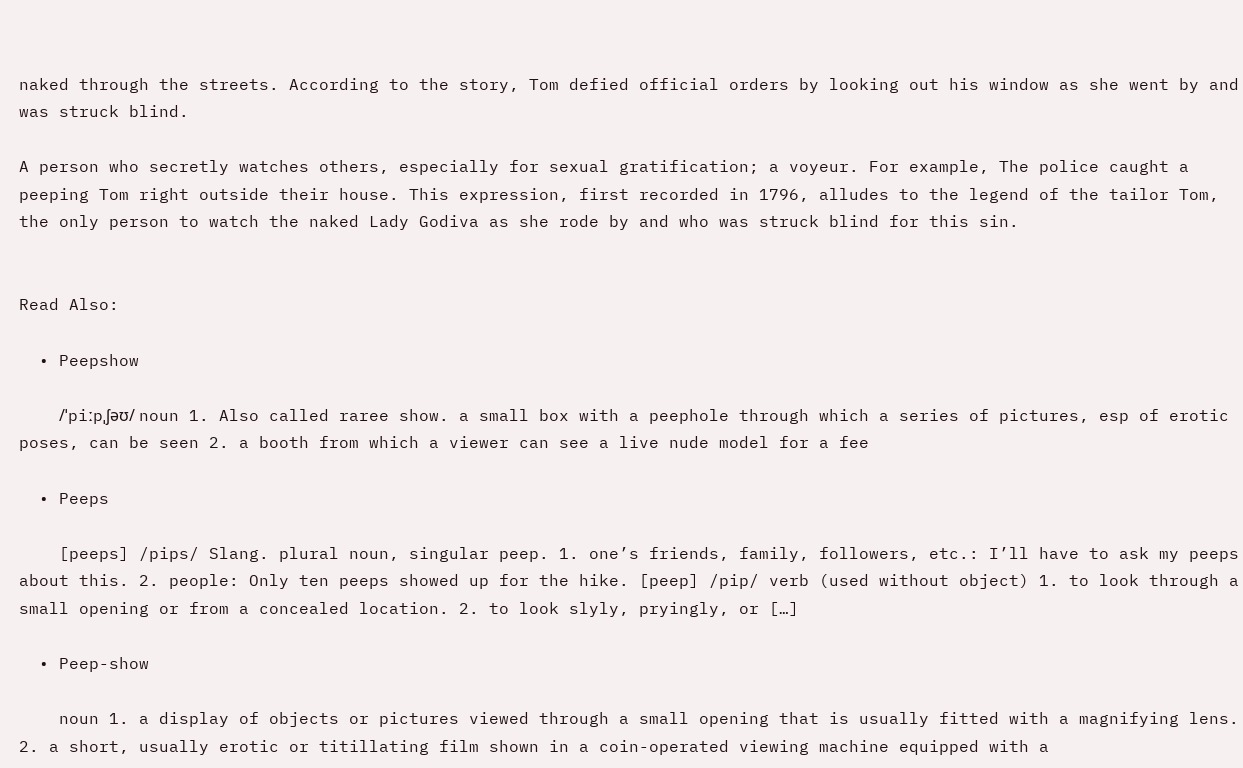naked through the streets. According to the story, Tom defied official orders by looking out his window as she went by and was struck blind.

A person who secretly watches others, especially for sexual gratification; a voyeur. For example, The police caught a peeping Tom right outside their house. This expression, first recorded in 1796, alludes to the legend of the tailor Tom, the only person to watch the naked Lady Godiva as she rode by and who was struck blind for this sin.


Read Also:

  • Peepshow

    /ˈpiːpˌʃəʊ/ noun 1. Also called raree show. a small box with a peephole through which a series of pictures, esp of erotic poses, can be seen 2. a booth from which a viewer can see a live nude model for a fee

  • Peeps

    [peeps] /pips/ Slang. plural noun, singular peep. 1. one’s friends, family, followers, etc.: I’ll have to ask my peeps about this. 2. people: Only ten peeps showed up for the hike. [peep] /pip/ verb (used without object) 1. to look through a small opening or from a concealed location. 2. to look slyly, pryingly, or […]

  • Peep-show

    noun 1. a display of objects or pictures viewed through a small opening that is usually fitted with a magnifying lens. 2. a short, usually erotic or titillating film shown in a coin-operated viewing machine equipped with a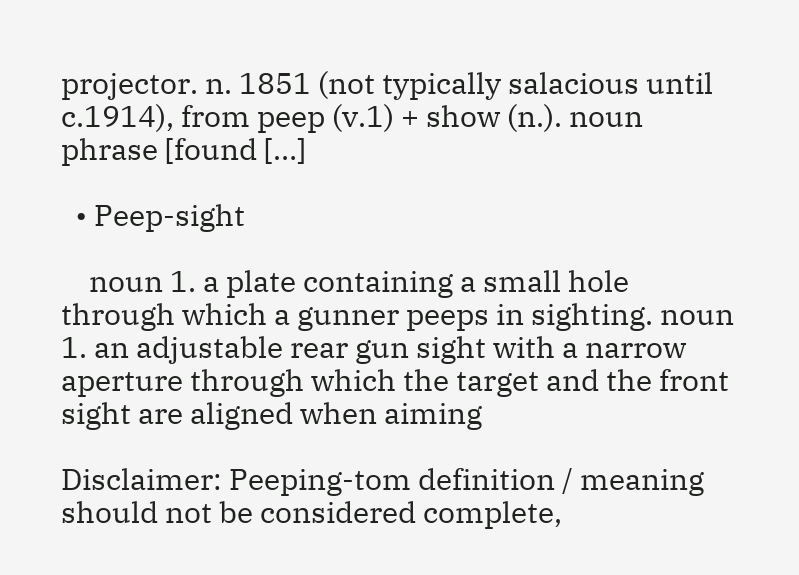projector. n. 1851 (not typically salacious until c.1914), from peep (v.1) + show (n.). noun phrase [found […]

  • Peep-sight

    noun 1. a plate containing a small hole through which a gunner peeps in sighting. noun 1. an adjustable rear gun sight with a narrow aperture through which the target and the front sight are aligned when aiming

Disclaimer: Peeping-tom definition / meaning should not be considered complete,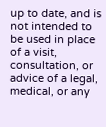up to date, and is not intended to be used in place of a visit, consultation, or advice of a legal, medical, or any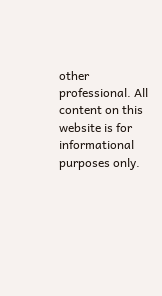other professional. All content on this website is for informational purposes only.